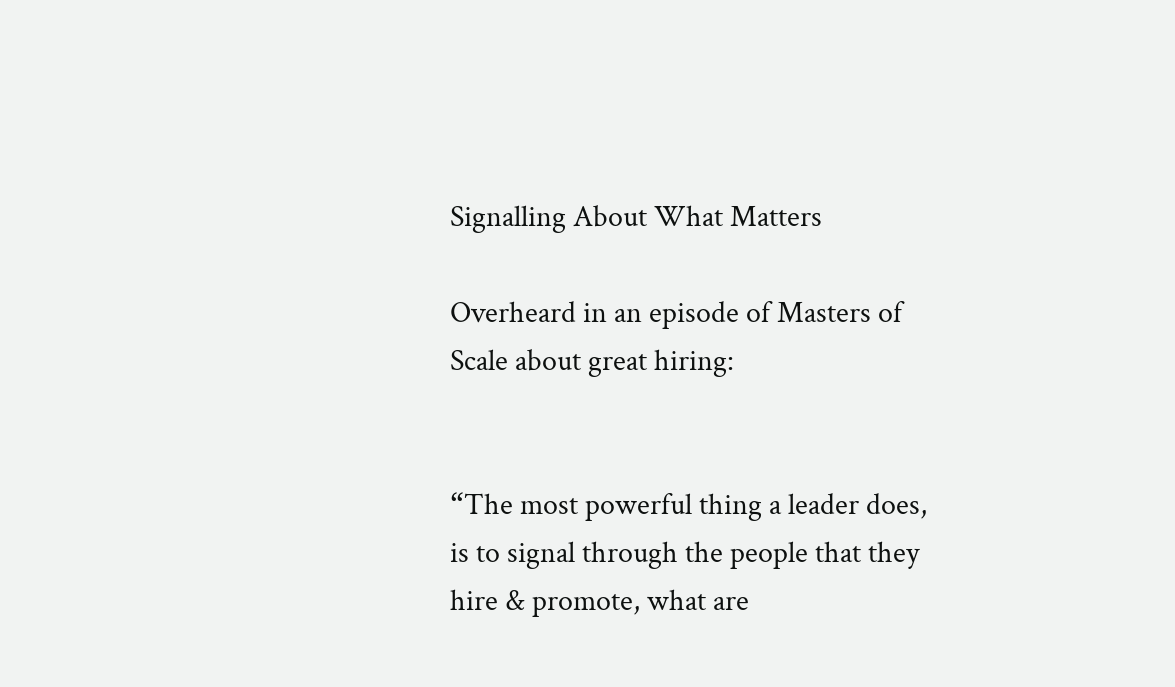Signalling About What Matters

Overheard in an episode of Masters of Scale about great hiring:


“The most powerful thing a leader does, is to signal through the people that they hire & promote, what are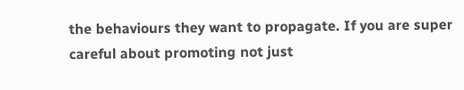the behaviours they want to propagate. If you are super careful about promoting not just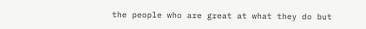the people who are great at what they do but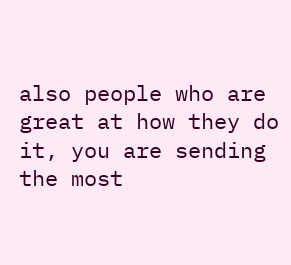also people who are great at how they do it, you are sending the most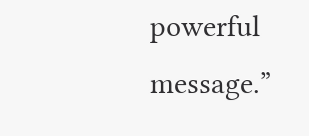powerful message.”